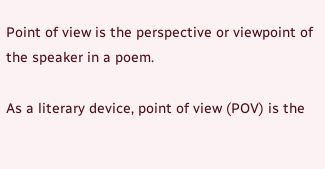Point of view is the perspective or viewpoint of the speaker in a poem.

As a literary device, point of view (POV) is the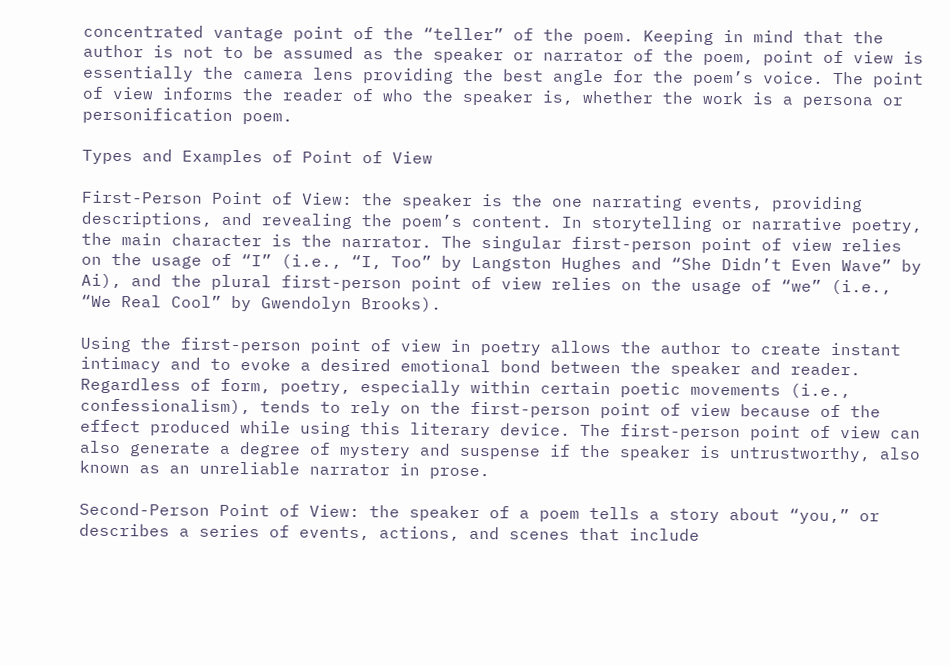concentrated vantage point of the “teller” of the poem. Keeping in mind that the author is not to be assumed as the speaker or narrator of the poem, point of view is essentially the camera lens providing the best angle for the poem’s voice. The point of view informs the reader of who the speaker is, whether the work is a persona or personification poem.

Types and Examples of Point of View

First-Person Point of View: the speaker is the one narrating events, providing descriptions, and revealing the poem’s content. In storytelling or narrative poetry, the main character is the narrator. The singular first-person point of view relies on the usage of “I” (i.e., “I, Too” by Langston Hughes and “She Didn’t Even Wave” by Ai), and the plural first-person point of view relies on the usage of “we” (i.e., “We Real Cool” by Gwendolyn Brooks).

Using the first-person point of view in poetry allows the author to create instant intimacy and to evoke a desired emotional bond between the speaker and reader. Regardless of form, poetry, especially within certain poetic movements (i.e., confessionalism), tends to rely on the first-person point of view because of the effect produced while using this literary device. The first-person point of view can also generate a degree of mystery and suspense if the speaker is untrustworthy, also known as an unreliable narrator in prose.

Second-Person Point of View: the speaker of a poem tells a story about “you,” or describes a series of events, actions, and scenes that include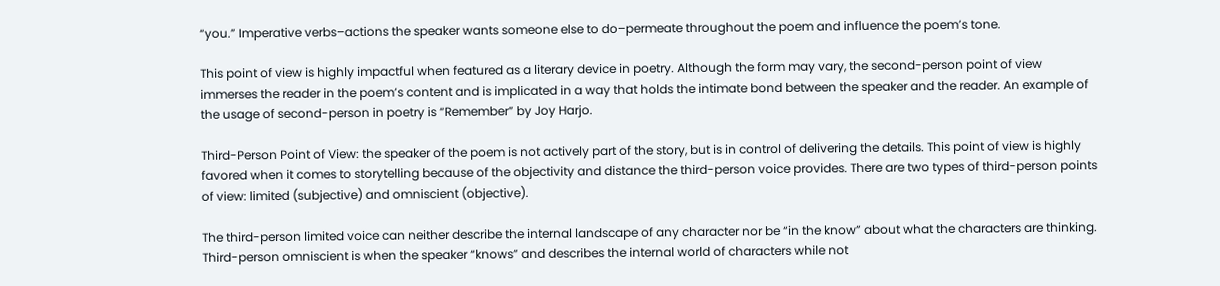“you.” Imperative verbs–actions the speaker wants someone else to do–permeate throughout the poem and influence the poem’s tone.

This point of view is highly impactful when featured as a literary device in poetry. Although the form may vary, the second-person point of view immerses the reader in the poem’s content and is implicated in a way that holds the intimate bond between the speaker and the reader. An example of the usage of second-person in poetry is “Remember” by Joy Harjo.

Third-Person Point of View: the speaker of the poem is not actively part of the story, but is in control of delivering the details. This point of view is highly favored when it comes to storytelling because of the objectivity and distance the third-person voice provides. There are two types of third-person points of view: limited (subjective) and omniscient (objective).

The third-person limited voice can neither describe the internal landscape of any character nor be “in the know” about what the characters are thinking. Third-person omniscient is when the speaker “knows” and describes the internal world of characters while not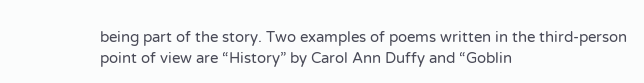being part of the story. Two examples of poems written in the third-person point of view are “History” by Carol Ann Duffy and “Goblin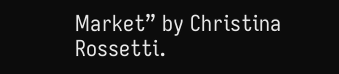Market” by Christina Rossetti.